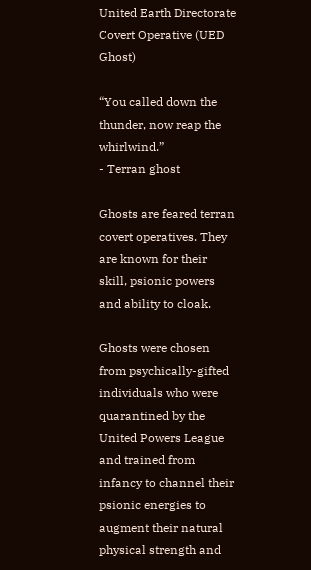United Earth Directorate Covert Operative (UED Ghost)

“You called down the thunder, now reap the whirlwind.”
- Terran ghost

Ghosts are feared terran covert operatives. They are known for their skill, psionic powers and ability to cloak.

Ghosts were chosen from psychically-gifted individuals who were quarantined by the United Powers League and trained from infancy to channel their psionic energies to augment their natural physical strength and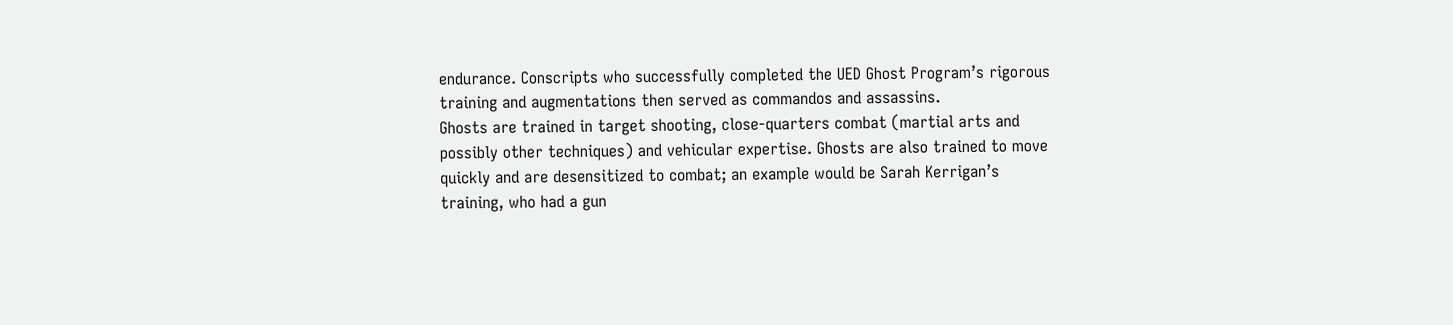endurance. Conscripts who successfully completed the UED Ghost Program’s rigorous training and augmentations then served as commandos and assassins.
Ghosts are trained in target shooting, close-quarters combat (martial arts and possibly other techniques) and vehicular expertise. Ghosts are also trained to move quickly and are desensitized to combat; an example would be Sarah Kerrigan’s training, who had a gun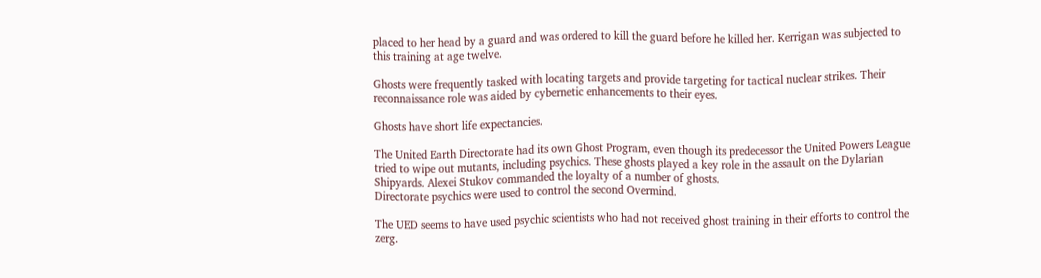placed to her head by a guard and was ordered to kill the guard before he killed her. Kerrigan was subjected to this training at age twelve.

Ghosts were frequently tasked with locating targets and provide targeting for tactical nuclear strikes. Their reconnaissance role was aided by cybernetic enhancements to their eyes.

Ghosts have short life expectancies.

The United Earth Directorate had its own Ghost Program, even though its predecessor the United Powers League tried to wipe out mutants, including psychics. These ghosts played a key role in the assault on the Dylarian Shipyards. Alexei Stukov commanded the loyalty of a number of ghosts.
Directorate psychics were used to control the second Overmind.

The UED seems to have used psychic scientists who had not received ghost training in their efforts to control the zerg.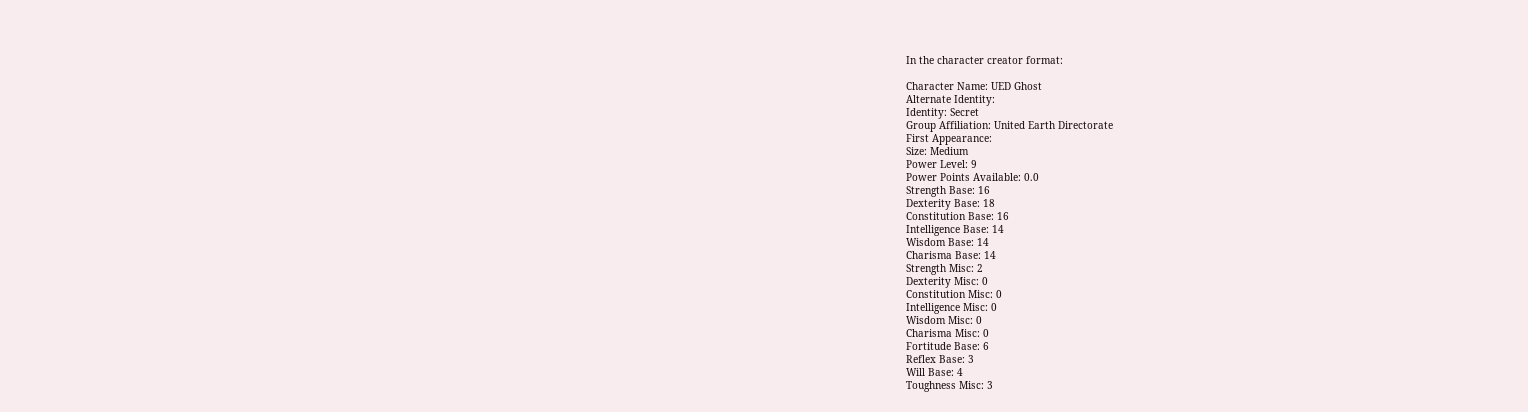In the character creator format:

Character Name: UED Ghost
Alternate Identity:
Identity: Secret
Group Affiliation: United Earth Directorate
First Appearance:
Size: Medium
Power Level: 9
Power Points Available: 0.0
Strength Base: 16
Dexterity Base: 18
Constitution Base: 16
Intelligence Base: 14
Wisdom Base: 14
Charisma Base: 14
Strength Misc: 2
Dexterity Misc: 0
Constitution Misc: 0
Intelligence Misc: 0
Wisdom Misc: 0
Charisma Misc: 0
Fortitude Base: 6
Reflex Base: 3
Will Base: 4
Toughness Misc: 3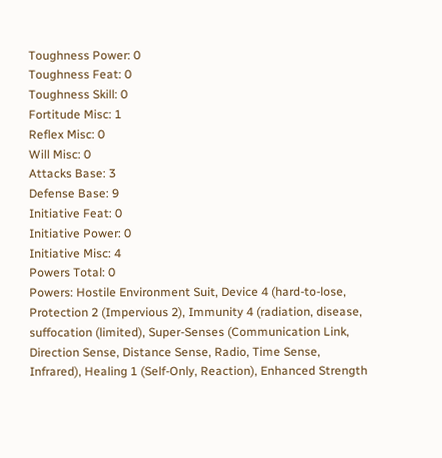Toughness Power: 0
Toughness Feat: 0
Toughness Skill: 0
Fortitude Misc: 1
Reflex Misc: 0
Will Misc: 0
Attacks Base: 3
Defense Base: 9
Initiative Feat: 0
Initiative Power: 0
Initiative Misc: 4
Powers Total: 0
Powers: Hostile Environment Suit, Device 4 (hard-to-lose, Protection 2 (Impervious 2), Immunity 4 (radiation, disease, suffocation (limited), Super-Senses (Communication Link, Direction Sense, Distance Sense, Radio, Time Sense, Infrared), Healing 1 (Self-Only, Reaction), Enhanced Strength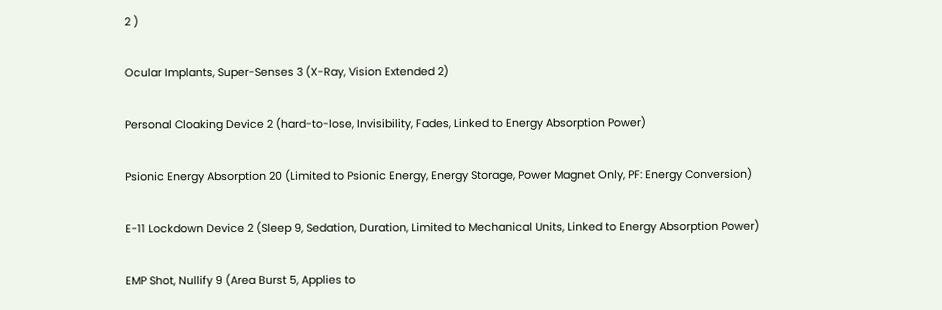2 )

Ocular Implants, Super-Senses 3 (X-Ray, Vision Extended 2)

Personal Cloaking Device 2 (hard-to-lose, Invisibility, Fades, Linked to Energy Absorption Power)

Psionic Energy Absorption 20 (Limited to Psionic Energy, Energy Storage, Power Magnet Only, PF: Energy Conversion)

E-11 Lockdown Device 2 (Sleep 9, Sedation, Duration, Limited to Mechanical Units, Linked to Energy Absorption Power)

EMP Shot, Nullify 9 (Area Burst 5, Applies to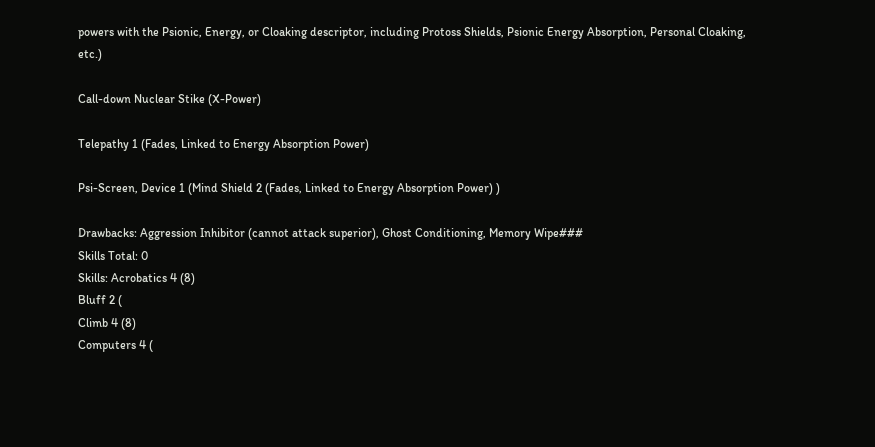powers with the Psionic, Energy, or Cloaking descriptor, including Protoss Shields, Psionic Energy Absorption, Personal Cloaking, etc.)

Call-down Nuclear Stike (X-Power)

Telepathy 1 (Fades, Linked to Energy Absorption Power)

Psi-Screen, Device 1 (Mind Shield 2 (Fades, Linked to Energy Absorption Power) )

Drawbacks: Aggression Inhibitor (cannot attack superior), Ghost Conditioning, Memory Wipe###
Skills Total: 0
Skills: Acrobatics 4 (8)
Bluff 2 (
Climb 4 (8)
Computers 4 (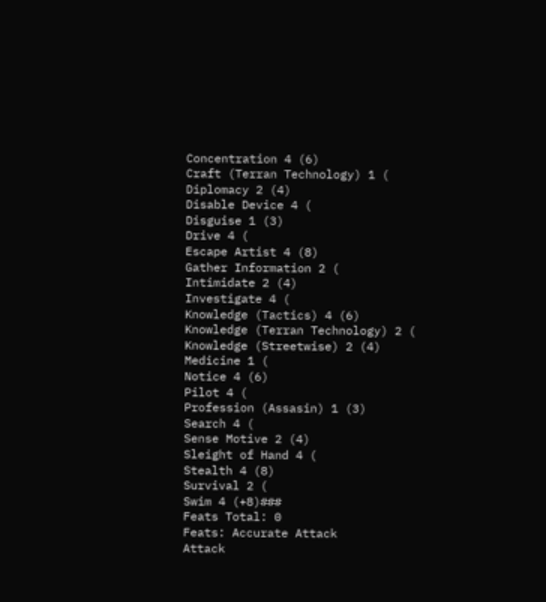Concentration 4 (6)
Craft (Terran Technology) 1 (
Diplomacy 2 (4)
Disable Device 4 (
Disguise 1 (3)
Drive 4 (
Escape Artist 4 (8)
Gather Information 2 (
Intimidate 2 (4)
Investigate 4 (
Knowledge (Tactics) 4 (6)
Knowledge (Terran Technology) 2 (
Knowledge (Streetwise) 2 (4)
Medicine 1 (
Notice 4 (6)
Pilot 4 (
Profession (Assasin) 1 (3)
Search 4 (
Sense Motive 2 (4)
Sleight of Hand 4 (
Stealth 4 (8)
Survival 2 (
Swim 4 (+8)###
Feats Total: 0
Feats: Accurate Attack
Attack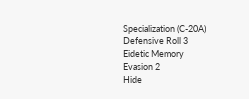Specialization (C-20A)
Defensive Roll 3
Eidetic Memory
Evasion 2
Hide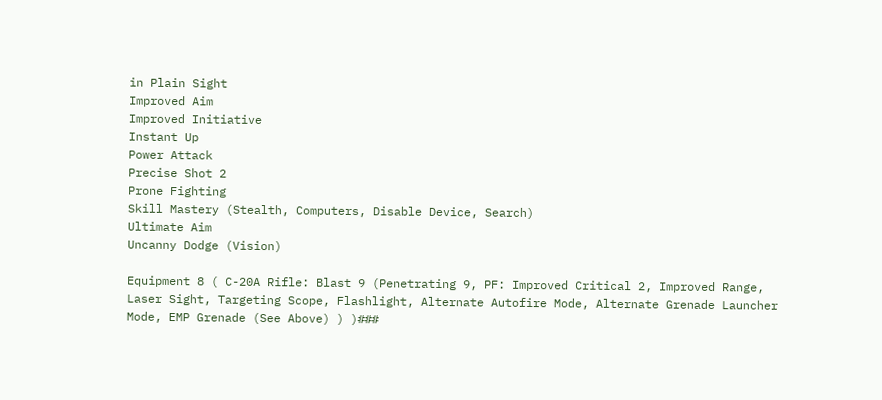in Plain Sight
Improved Aim
Improved Initiative
Instant Up
Power Attack
Precise Shot 2
Prone Fighting
Skill Mastery (Stealth, Computers, Disable Device, Search)
Ultimate Aim
Uncanny Dodge (Vision)

Equipment 8 ( C-20A Rifle: Blast 9 (Penetrating 9, PF: Improved Critical 2, Improved Range, Laser Sight, Targeting Scope, Flashlight, Alternate Autofire Mode, Alternate Grenade Launcher Mode, EMP Grenade (See Above) ) )###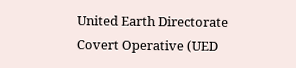United Earth Directorate Covert Operative (UED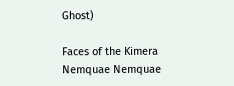Ghost)

Faces of the Kimera Nemquae Nemquae